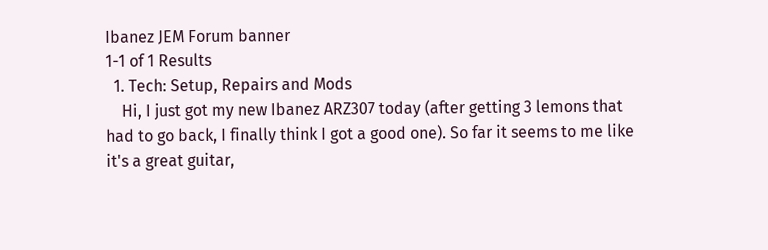Ibanez JEM Forum banner
1-1 of 1 Results
  1. Tech: Setup, Repairs and Mods
    Hi, I just got my new Ibanez ARZ307 today (after getting 3 lemons that had to go back, I finally think I got a good one). So far it seems to me like it's a great guitar,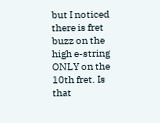but I noticed there is fret buzz on the high e-string ONLY on the 10th fret. Is that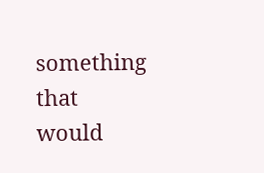something that would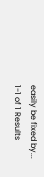easily be fixed by...
1-1 of 1 Results